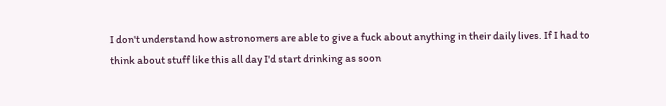I don't understand how astronomers are able to give a fuck about anything in their daily lives. If I had to think about stuff like this all day I'd start drinking as soon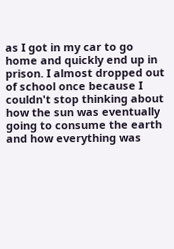as I got in my car to go home and quickly end up in prison. I almost dropped out of school once because I couldn't stop thinking about how the sun was eventually going to consume the earth and how everything was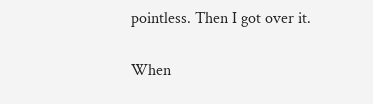pointless. Then I got over it.

When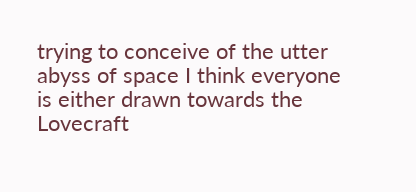trying to conceive of the utter abyss of space I think everyone is either drawn towards the Lovecraft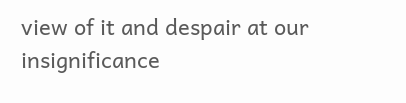view of it and despair at our insignificance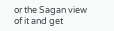or the Sagan view of it and get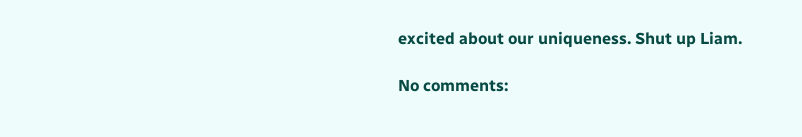excited about our uniqueness. Shut up Liam.

No comments: